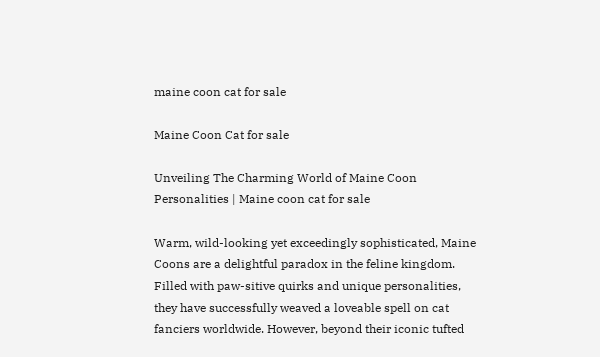maine coon cat for sale

Maine Coon Cat for sale

Unveiling The Charming World of Maine Coon Personalities | Maine coon cat for sale

Warm, wild-looking yet exceedingly sophisticated, Maine Coons are a delightful paradox in the feline kingdom. Filled with paw-sitive quirks and unique personalities, they have successfully weaved a loveable spell on cat fanciers worldwide. However, beyond their iconic tufted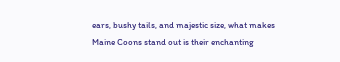ears, bushy tails, and majestic size, what makes Maine Coons stand out is their enchanting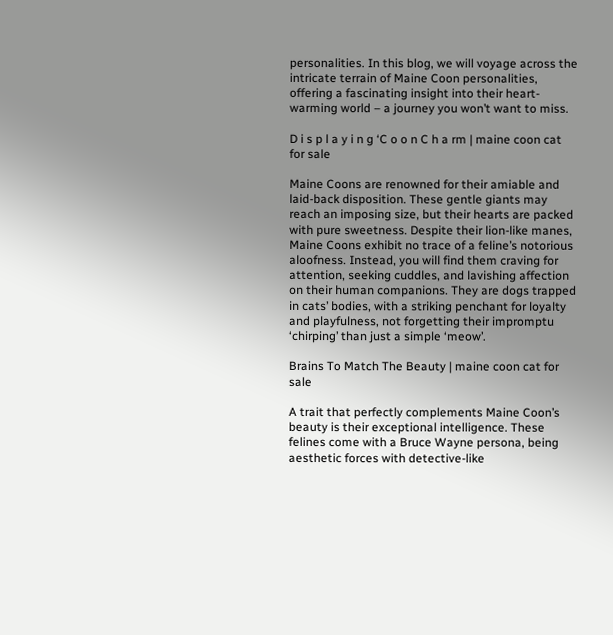personalities. In this blog, we will voyage across the intricate terrain of Maine Coon personalities, offering a fascinating insight into their heart-warming world – a journey you won’t want to miss.

D i s p l a y i n g ‘C o o n C h a rm | maine coon cat for sale

Maine Coons are renowned for their amiable and laid-back disposition. These gentle giants may reach an imposing size, but their hearts are packed with pure sweetness. Despite their lion-like manes, Maine Coons exhibit no trace of a feline’s notorious aloofness. Instead, you will find them craving for attention, seeking cuddles, and lavishing affection on their human companions. They are dogs trapped in cats’ bodies, with a striking penchant for loyalty and playfulness, not forgetting their impromptu ‘chirping’ than just a simple ‘meow’.

Brains To Match The Beauty | maine coon cat for sale

A trait that perfectly complements Maine Coon’s beauty is their exceptional intelligence. These felines come with a Bruce Wayne persona, being aesthetic forces with detective-like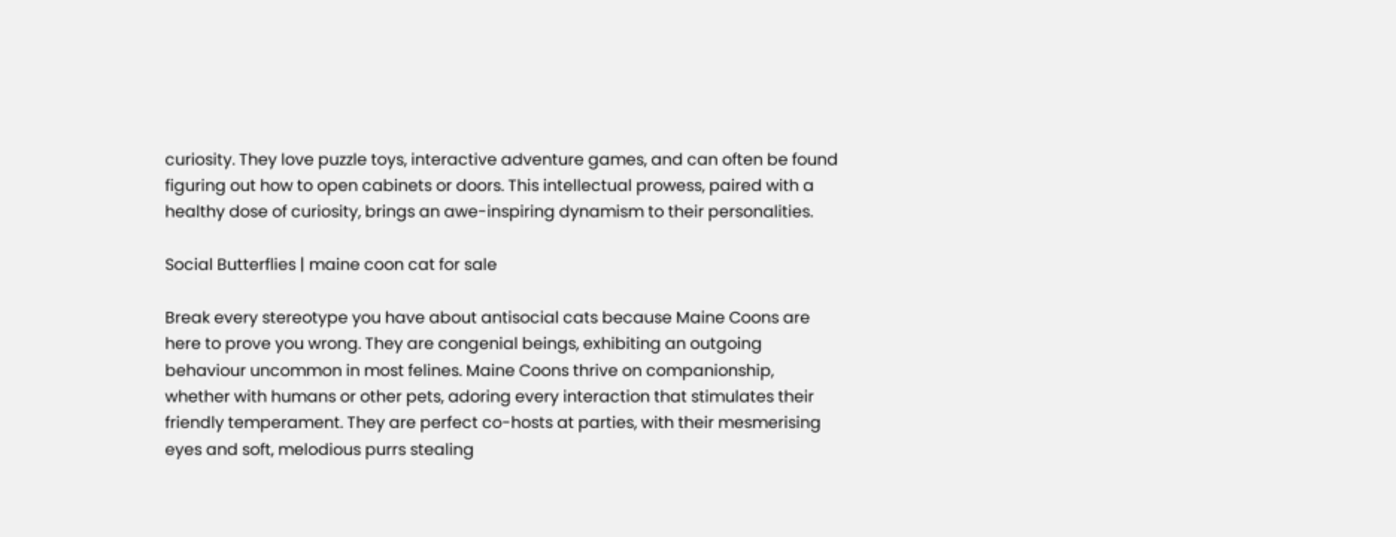curiosity. They love puzzle toys, interactive adventure games, and can often be found figuring out how to open cabinets or doors. This intellectual prowess, paired with a healthy dose of curiosity, brings an awe-inspiring dynamism to their personalities.

Social Butterflies | maine coon cat for sale

Break every stereotype you have about antisocial cats because Maine Coons are here to prove you wrong. They are congenial beings, exhibiting an outgoing behaviour uncommon in most felines. Maine Coons thrive on companionship, whether with humans or other pets, adoring every interaction that stimulates their friendly temperament. They are perfect co-hosts at parties, with their mesmerising eyes and soft, melodious purrs stealing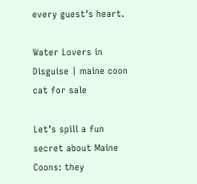every guest’s heart.

Water Lovers in Disguise | maine coon cat for sale

Let’s spill a fun secret about Maine Coons: they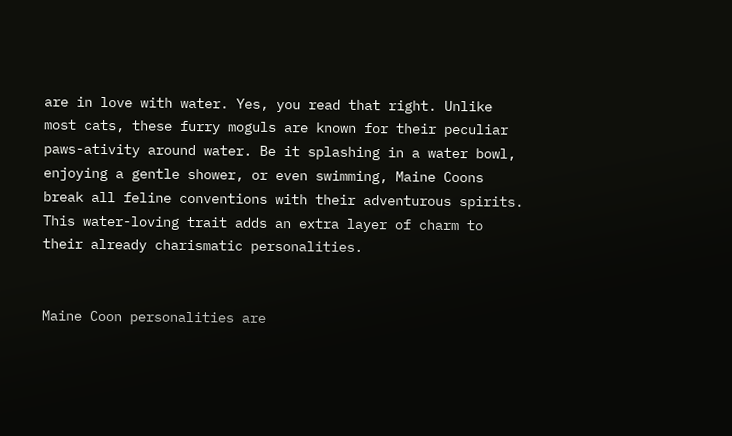are in love with water. Yes, you read that right. Unlike most cats, these furry moguls are known for their peculiar paws-ativity around water. Be it splashing in a water bowl, enjoying a gentle shower, or even swimming, Maine Coons break all feline conventions with their adventurous spirits. This water-loving trait adds an extra layer of charm to their already charismatic personalities.


Maine Coon personalities are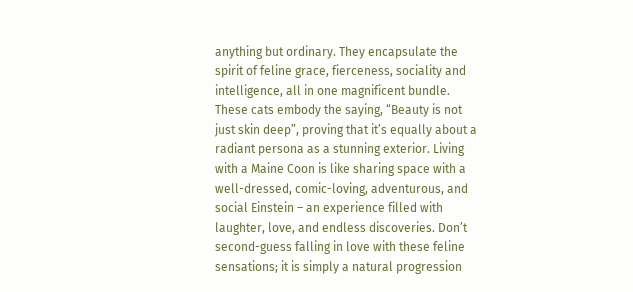anything but ordinary. They encapsulate the spirit of feline grace, fierceness, sociality and intelligence, all in one magnificent bundle. These cats embody the saying, “Beauty is not just skin deep”, proving that it’s equally about a radiant persona as a stunning exterior. Living with a Maine Coon is like sharing space with a well-dressed, comic-loving, adventurous, and social Einstein – an experience filled with laughter, love, and endless discoveries. Don’t second-guess falling in love with these feline sensations; it is simply a natural progression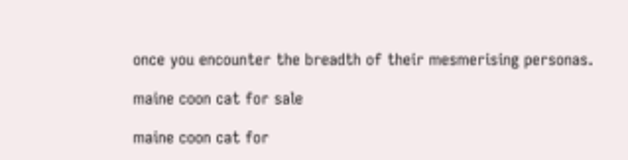once you encounter the breadth of their mesmerising personas.

maine coon cat for sale

maine coon cat for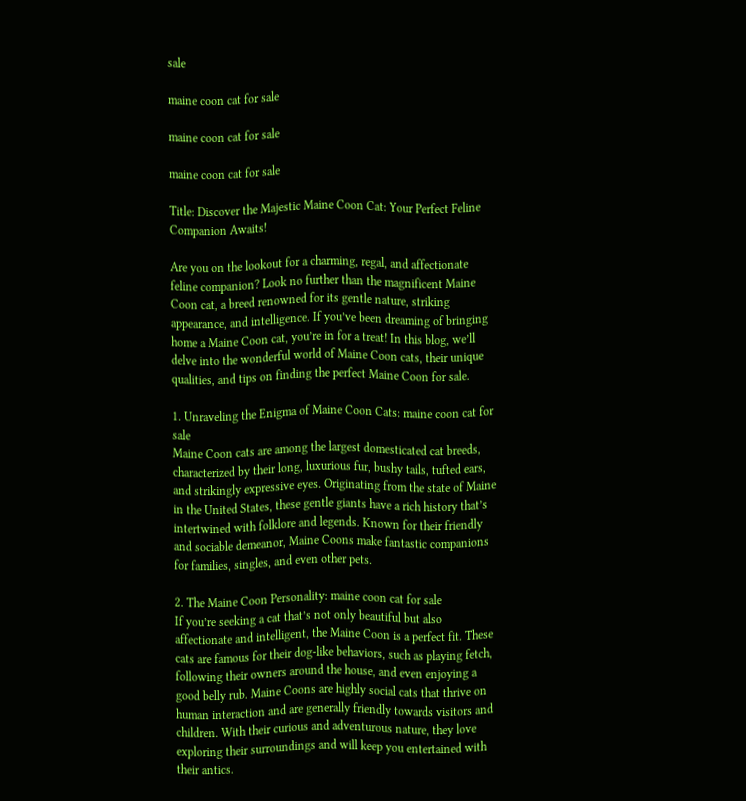sale

maine coon cat for sale

maine coon cat for sale

maine coon cat for sale

Title: Discover the Majestic Maine Coon Cat: Your Perfect Feline Companion Awaits!

Are you on the lookout for a charming, regal, and affectionate feline companion? Look no further than the magnificent Maine Coon cat, a breed renowned for its gentle nature, striking appearance, and intelligence. If you’ve been dreaming of bringing home a Maine Coon cat, you’re in for a treat! In this blog, we’ll delve into the wonderful world of Maine Coon cats, their unique qualities, and tips on finding the perfect Maine Coon for sale.

1. Unraveling the Enigma of Maine Coon Cats: maine coon cat for sale
Maine Coon cats are among the largest domesticated cat breeds, characterized by their long, luxurious fur, bushy tails, tufted ears, and strikingly expressive eyes. Originating from the state of Maine in the United States, these gentle giants have a rich history that’s intertwined with folklore and legends. Known for their friendly and sociable demeanor, Maine Coons make fantastic companions for families, singles, and even other pets.

2. The Maine Coon Personality: maine coon cat for sale
If you’re seeking a cat that’s not only beautiful but also affectionate and intelligent, the Maine Coon is a perfect fit. These cats are famous for their dog-like behaviors, such as playing fetch, following their owners around the house, and even enjoying a good belly rub. Maine Coons are highly social cats that thrive on human interaction and are generally friendly towards visitors and children. With their curious and adventurous nature, they love exploring their surroundings and will keep you entertained with their antics.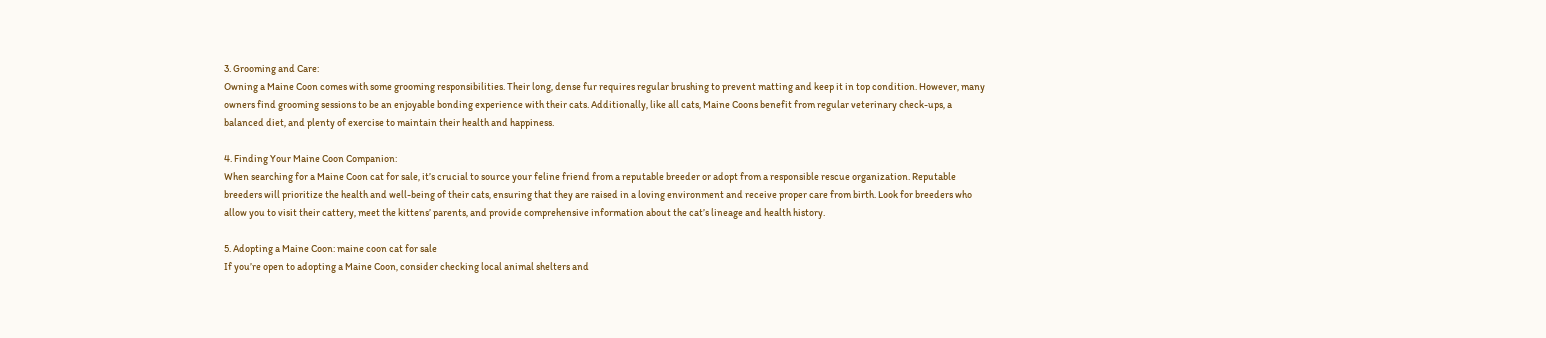3. Grooming and Care:
Owning a Maine Coon comes with some grooming responsibilities. Their long, dense fur requires regular brushing to prevent matting and keep it in top condition. However, many owners find grooming sessions to be an enjoyable bonding experience with their cats. Additionally, like all cats, Maine Coons benefit from regular veterinary check-ups, a balanced diet, and plenty of exercise to maintain their health and happiness.

4. Finding Your Maine Coon Companion:
When searching for a Maine Coon cat for sale, it’s crucial to source your feline friend from a reputable breeder or adopt from a responsible rescue organization. Reputable breeders will prioritize the health and well-being of their cats, ensuring that they are raised in a loving environment and receive proper care from birth. Look for breeders who allow you to visit their cattery, meet the kittens’ parents, and provide comprehensive information about the cat’s lineage and health history.

5. Adopting a Maine Coon: maine coon cat for sale
If you’re open to adopting a Maine Coon, consider checking local animal shelters and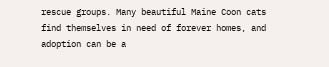rescue groups. Many beautiful Maine Coon cats find themselves in need of forever homes, and adoption can be a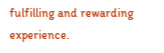fulfilling and rewarding experience.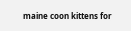maine coon kittens for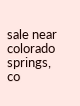sale near colorado springs, co